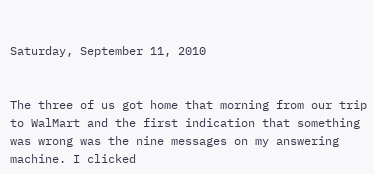Saturday, September 11, 2010


The three of us got home that morning from our trip to WalMart and the first indication that something was wrong was the nine messages on my answering machine. I clicked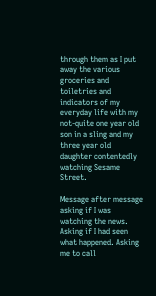through them as I put away the various groceries and toiletries and indicators of my everyday life with my not-quite one year old son in a sling and my three year old daughter contentedly watching Sesame Street.

Message after message asking if I was watching the news. Asking if I had seen what happened. Asking me to call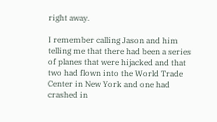right away.

I remember calling Jason and him telling me that there had been a series of planes that were hijacked and that two had flown into the World Trade Center in New York and one had crashed in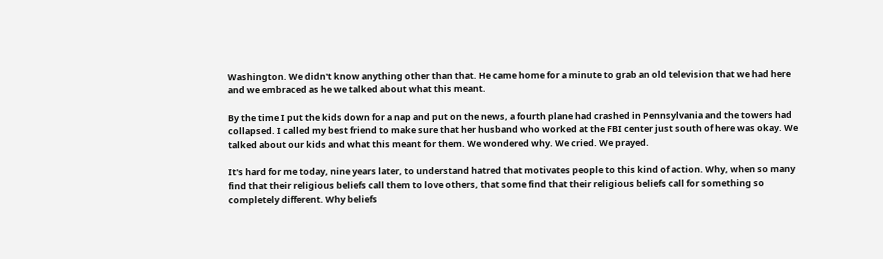Washington. We didn't know anything other than that. He came home for a minute to grab an old television that we had here and we embraced as he we talked about what this meant.

By the time I put the kids down for a nap and put on the news, a fourth plane had crashed in Pennsylvania and the towers had collapsed. I called my best friend to make sure that her husband who worked at the FBI center just south of here was okay. We talked about our kids and what this meant for them. We wondered why. We cried. We prayed.

It's hard for me today, nine years later, to understand hatred that motivates people to this kind of action. Why, when so many find that their religious beliefs call them to love others, that some find that their religious beliefs call for something so completely different. Why beliefs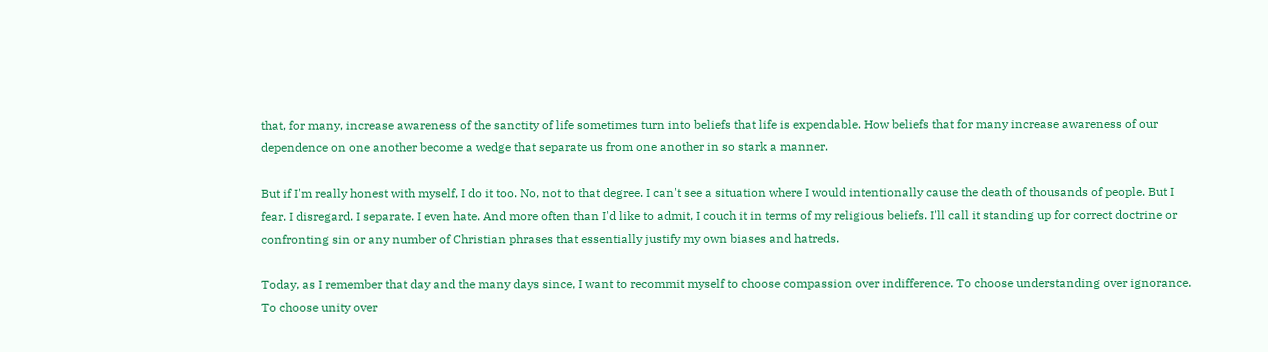that, for many, increase awareness of the sanctity of life sometimes turn into beliefs that life is expendable. How beliefs that for many increase awareness of our dependence on one another become a wedge that separate us from one another in so stark a manner.

But if I'm really honest with myself, I do it too. No, not to that degree. I can't see a situation where I would intentionally cause the death of thousands of people. But I fear. I disregard. I separate. I even hate. And more often than I'd like to admit, I couch it in terms of my religious beliefs. I'll call it standing up for correct doctrine or confronting sin or any number of Christian phrases that essentially justify my own biases and hatreds.

Today, as I remember that day and the many days since, I want to recommit myself to choose compassion over indifference. To choose understanding over ignorance. To choose unity over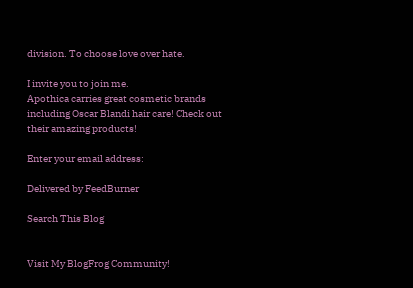division. To choose love over hate.

I invite you to join me.
Apothica carries great cosmetic brands including Oscar Blandi hair care! Check out their amazing products!

Enter your email address:

Delivered by FeedBurner

Search This Blog


Visit My BlogFrog Community!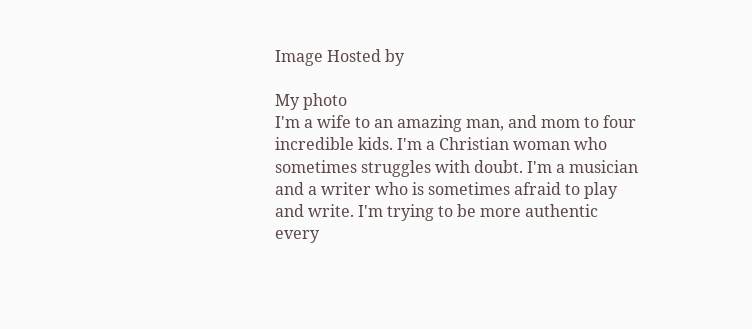Image Hosted by

My photo
I'm a wife to an amazing man, and mom to four incredible kids. I'm a Christian woman who sometimes struggles with doubt. I'm a musician and a writer who is sometimes afraid to play and write. I'm trying to be more authentic every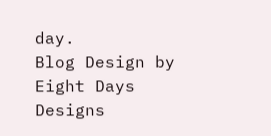day.
Blog Design by Eight Days Designs